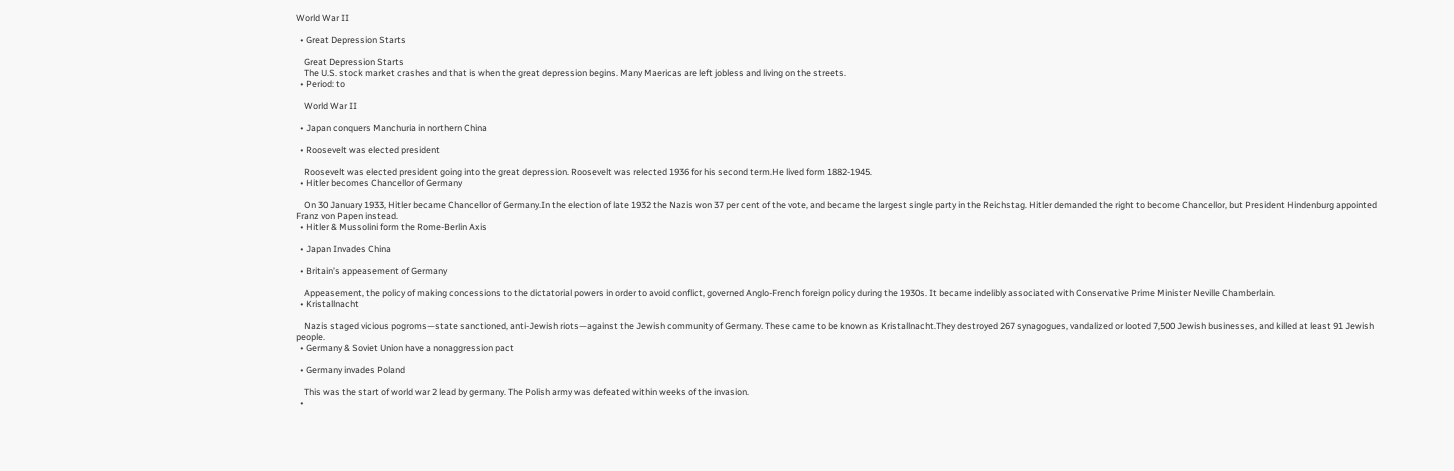World War II

  • Great Depression Starts

    Great Depression Starts
    The U.S. stock market crashes and that is when the great depression begins. Many Maericas are left jobless and living on the streets.
  • Period: to

    World War II

  • Japan conquers Manchuria in northern China

  • Roosevelt was elected president

    Roosevelt was elected president going into the great depression. Roosevelt was relected 1936 for his second term.He lived form 1882-1945.
  • Hitler becomes Chancellor of Germany

    On 30 January 1933, Hitler became Chancellor of Germany.In the election of late 1932 the Nazis won 37 per cent of the vote, and became the largest single party in the Reichstag. Hitler demanded the right to become Chancellor, but President Hindenburg appointed Franz von Papen instead.
  • Hitler & Mussolini form the Rome-Berlin Axis

  • Japan Invades China

  • Britain’s appeasement of Germany

    Appeasement, the policy of making concessions to the dictatorial powers in order to avoid conflict, governed Anglo-French foreign policy during the 1930s. It became indelibly associated with Conservative Prime Minister Neville Chamberlain.
  • Kristallnacht

    Nazis staged vicious pogroms—state sanctioned, anti-Jewish riots—against the Jewish community of Germany. These came to be known as Kristallnacht.They destroyed 267 synagogues, vandalized or looted 7,500 Jewish businesses, and killed at least 91 Jewish people.
  • Germany & Soviet Union have a nonaggression pact

  • Germany invades Poland

    This was the start of world war 2 lead by germany. The Polish army was defeated within weeks of the invasion.
  •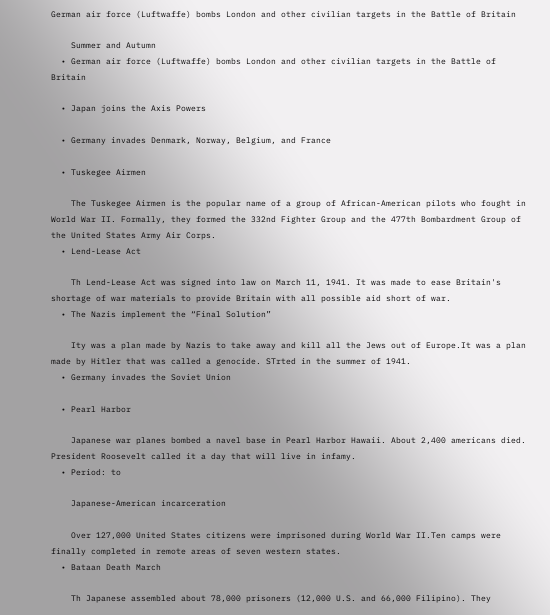German air force (Luftwaffe) bombs London and other civilian targets in the Battle of Britain

    Summer and Autumn
  • German air force (Luftwaffe) bombs London and other civilian targets in the Battle of Britain

  • Japan joins the Axis Powers

  • Germany invades Denmark, Norway, Belgium, and France

  • Tuskegee Airmen

    The Tuskegee Airmen is the popular name of a group of African-American pilots who fought in World War II. Formally, they formed the 332nd Fighter Group and the 477th Bombardment Group of the United States Army Air Corps.
  • Lend-Lease Act

    Th Lend-Lease Act was signed into law on March 11, 1941. It was made to ease Britain's shortage of war materials to provide Britain with all possible aid short of war.
  • The Nazis implement the “Final Solution”

    Ity was a plan made by Nazis to take away and kill all the Jews out of Europe.It was a plan made by Hitler that was called a genocide. STrted in the summer of 1941.
  • Germany invades the Soviet Union

  • Pearl Harbor

    Japanese war planes bombed a navel base in Pearl Harbor Hawaii. About 2,400 americans died. President Roosevelt called it a day that will live in infamy.
  • Period: to

    Japanese-American incarceration

    Over 127,000 United States citizens were imprisoned during World War II.Ten camps were finally completed in remote areas of seven western states.
  • Bataan Death March

    Th Japanese assembled about 78,000 prisoners (12,000 U.S. and 66,000 Filipino). They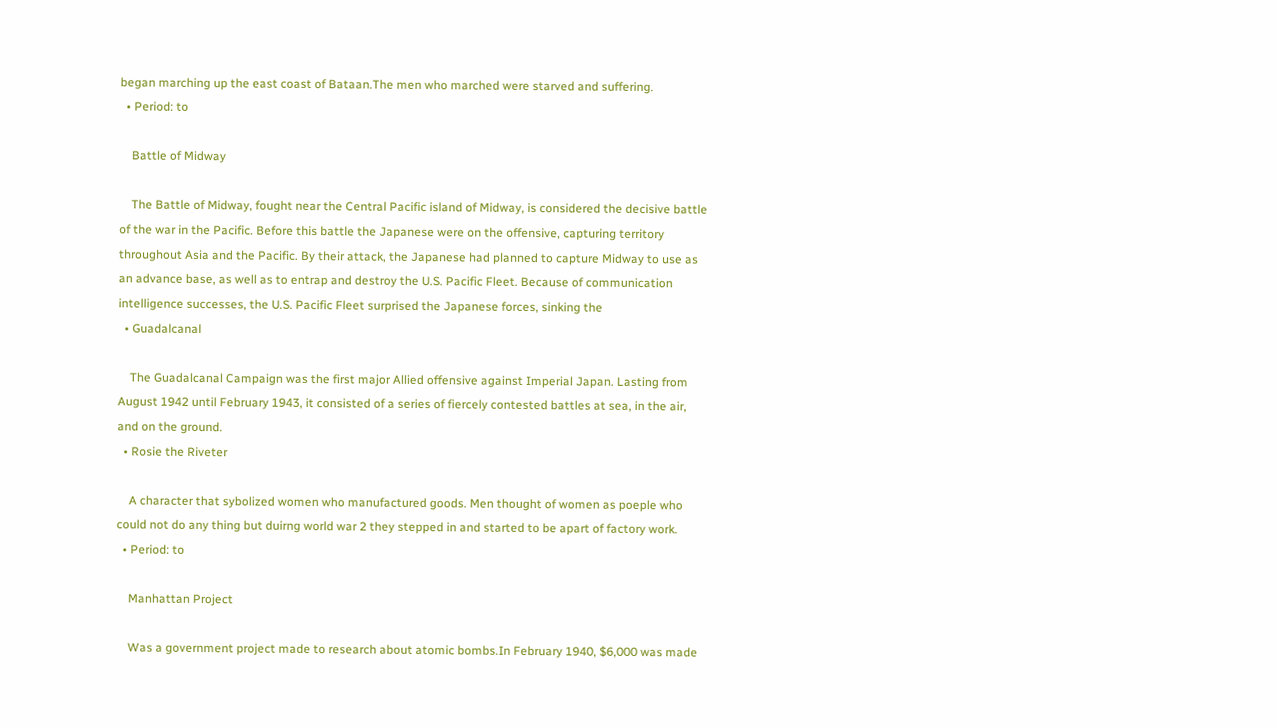began marching up the east coast of Bataan.The men who marched were starved and suffering.
  • Period: to

    Battle of Midway

    The Battle of Midway, fought near the Central Pacific island of Midway, is considered the decisive battle of the war in the Pacific. Before this battle the Japanese were on the offensive, capturing territory throughout Asia and the Pacific. By their attack, the Japanese had planned to capture Midway to use as an advance base, as well as to entrap and destroy the U.S. Pacific Fleet. Because of communication intelligence successes, the U.S. Pacific Fleet surprised the Japanese forces, sinking the
  • Guadalcanal

    The Guadalcanal Campaign was the first major Allied offensive against Imperial Japan. Lasting from August 1942 until February 1943, it consisted of a series of fiercely contested battles at sea, in the air, and on the ground.
  • Rosie the Riveter

    A character that sybolized women who manufactured goods. Men thought of women as poeple who could not do any thing but duirng world war 2 they stepped in and started to be apart of factory work.
  • Period: to

    Manhattan Project

    Was a government project made to research about atomic bombs.In February 1940, $6,000 was made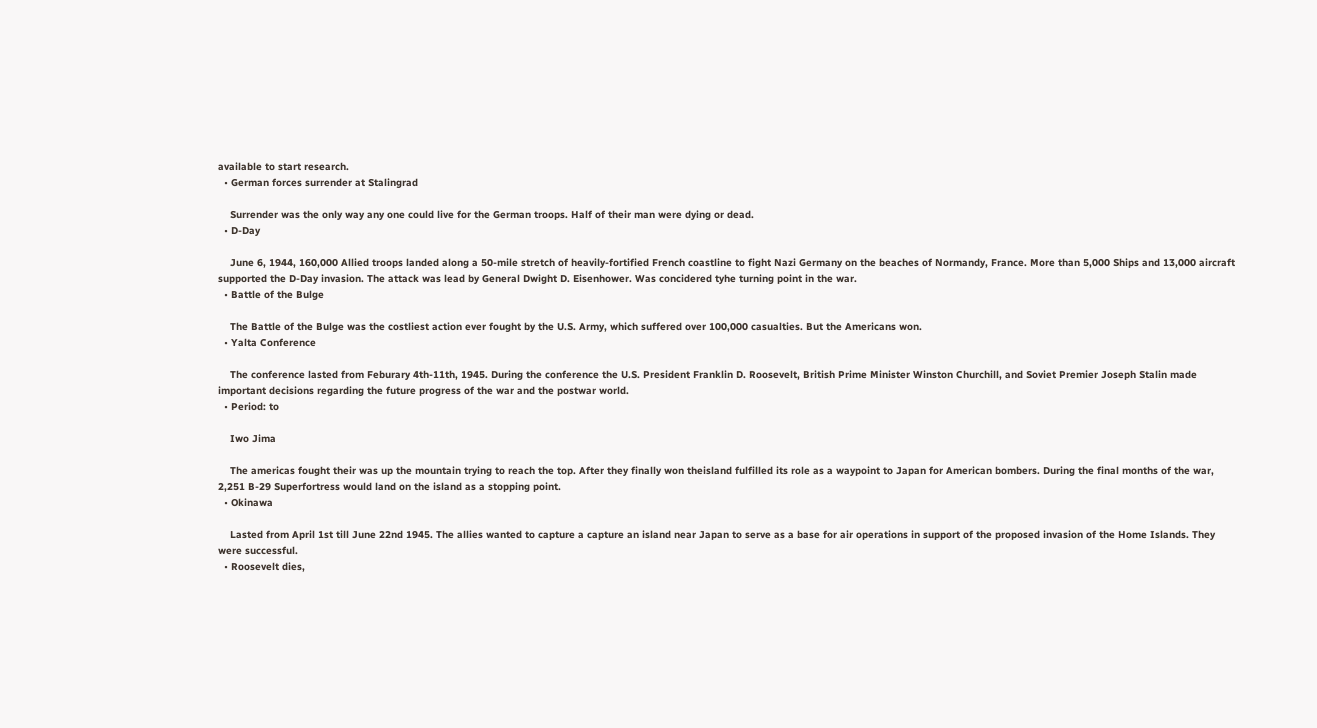available to start research.
  • German forces surrender at Stalingrad

    Surrender was the only way any one could live for the German troops. Half of their man were dying or dead.
  • D-Day

    June 6, 1944, 160,000 Allied troops landed along a 50-mile stretch of heavily-fortified French coastline to fight Nazi Germany on the beaches of Normandy, France. More than 5,000 Ships and 13,000 aircraft supported the D-Day invasion. The attack was lead by General Dwight D. Eisenhower. Was concidered tyhe turning point in the war.
  • Battle of the Bulge

    The Battle of the Bulge was the costliest action ever fought by the U.S. Army, which suffered over 100,000 casualties. But the Americans won.
  • Yalta Conference

    The conference lasted from Feburary 4th-11th, 1945. During the conference the U.S. President Franklin D. Roosevelt, British Prime Minister Winston Churchill, and Soviet Premier Joseph Stalin made important decisions regarding the future progress of the war and the postwar world.
  • Period: to

    Iwo Jima

    The americas fought their was up the mountain trying to reach the top. After they finally won theisland fulfilled its role as a waypoint to Japan for American bombers. During the final months of the war, 2,251 B-29 Superfortress would land on the island as a stopping point.
  • Okinawa

    Lasted from April 1st till June 22nd 1945. The allies wanted to capture a capture an island near Japan to serve as a base for air operations in support of the proposed invasion of the Home Islands. They were successful.
  • Roosevelt dies,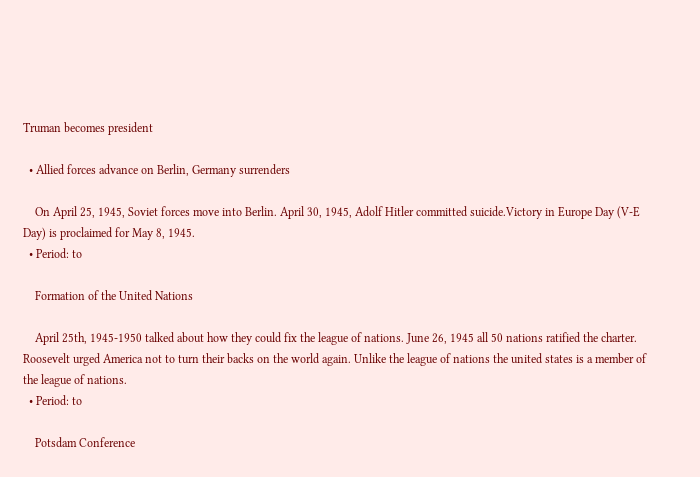Truman becomes president

  • Allied forces advance on Berlin, Germany surrenders

    On April 25, 1945, Soviet forces move into Berlin. April 30, 1945, Adolf Hitler committed suicide.Victory in Europe Day (V-E Day) is proclaimed for May 8, 1945.
  • Period: to

    Formation of the United Nations

    April 25th, 1945-1950 talked about how they could fix the league of nations. June 26, 1945 all 50 nations ratified the charter. Roosevelt urged America not to turn their backs on the world again. Unlike the league of nations the united states is a member of the league of nations.
  • Period: to

    Potsdam Conference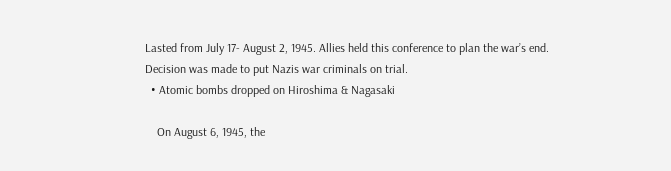Lasted from July 17- August 2, 1945. Allies held this conference to plan the war’s end. Decision was made to put Nazis war criminals on trial.
  • Atomic bombs dropped on Hiroshima & Nagasaki

    On August 6, 1945, the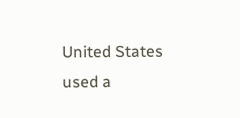United States used a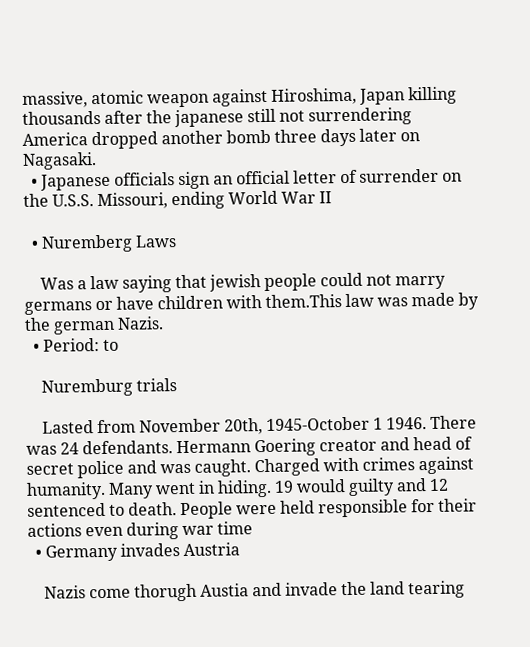massive, atomic weapon against Hiroshima, Japan killing thousands after the japanese still not surrendering America dropped another bomb three days later on Nagasaki.
  • Japanese officials sign an official letter of surrender on the U.S.S. Missouri, ending World War II

  • Nuremberg Laws

    Was a law saying that jewish people could not marry germans or have children with them.This law was made by the german Nazis.
  • Period: to

    Nuremburg trials

    Lasted from November 20th, 1945-October 1 1946. There was 24 defendants. Hermann Goering creator and head of secret police and was caught. Charged with crimes against humanity. Many went in hiding. 19 would guilty and 12 sentenced to death. People were held responsible for their actions even during war time
  • Germany invades Austria

    Nazis come thorugh Austia and invade the land tearing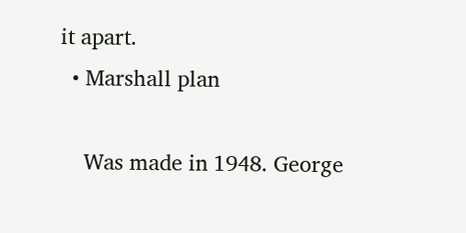it apart.
  • Marshall plan

    Was made in 1948. George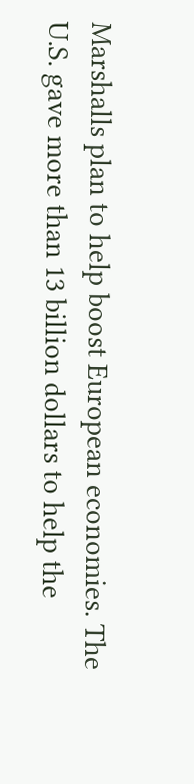Marshalls plan to help boost European economies. The U.S. gave more than 13 billion dollars to help the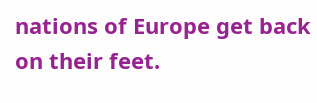nations of Europe get back on their feet.